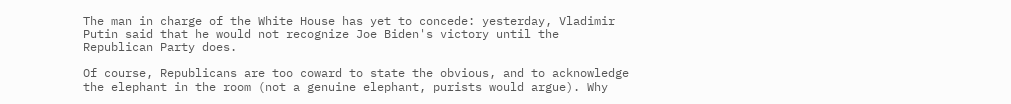The man in charge of the White House has yet to concede: yesterday, Vladimir Putin said that he would not recognize Joe Biden's victory until the Republican Party does.

Of course, Republicans are too coward to state the obvious, and to acknowledge the elephant in the room (not a genuine elephant, purists would argue). Why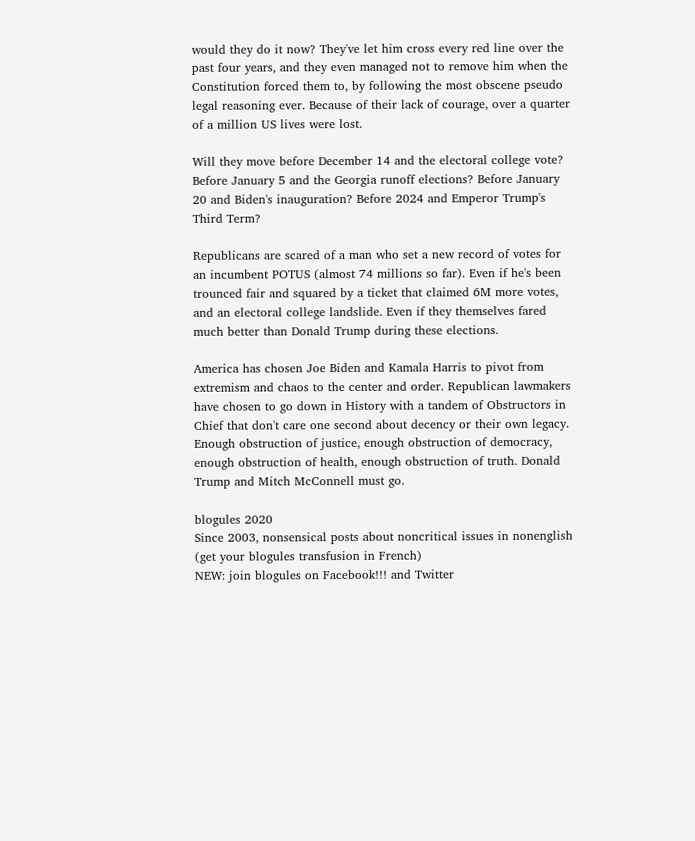would they do it now? They've let him cross every red line over the past four years, and they even managed not to remove him when the Constitution forced them to, by following the most obscene pseudo legal reasoning ever. Because of their lack of courage, over a quarter of a million US lives were lost.

Will they move before December 14 and the electoral college vote? Before January 5 and the Georgia runoff elections? Before January 20 and Biden's inauguration? Before 2024 and Emperor Trump's Third Term?

Republicans are scared of a man who set a new record of votes for an incumbent POTUS (almost 74 millions so far). Even if he's been trounced fair and squared by a ticket that claimed 6M more votes, and an electoral college landslide. Even if they themselves fared much better than Donald Trump during these elections.

America has chosen Joe Biden and Kamala Harris to pivot from extremism and chaos to the center and order. Republican lawmakers have chosen to go down in History with a tandem of Obstructors in Chief that don't care one second about decency or their own legacy. Enough obstruction of justice, enough obstruction of democracy, enough obstruction of health, enough obstruction of truth. Donald Trump and Mitch McConnell must go.

blogules 2020
Since 2003, nonsensical posts about noncritical issues in nonenglish (get your blogules transfusion in French)
NEW: join blogules on Facebook!!! and Twitter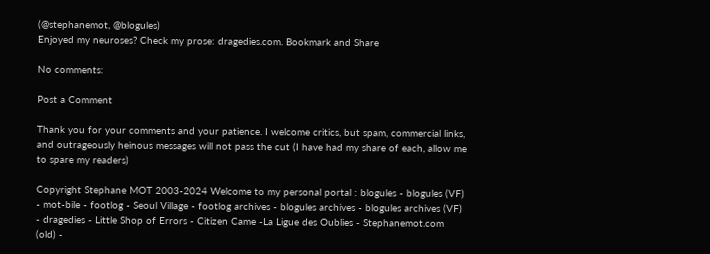(@stephanemot, @blogules)
Enjoyed my neuroses? Check my prose: dragedies.com. Bookmark and Share

No comments:

Post a Comment

Thank you for your comments and your patience. I welcome critics, but spam, commercial links, and outrageously heinous messages will not pass the cut (I have had my share of each, allow me to spare my readers)

Copyright Stephane MOT 2003-2024 Welcome to my personal portal : blogules - blogules (VF) - mot-bile - footlog - Seoul Village - footlog archives - blogules archives - blogules archives (VF) - dragedies - Little Shop of Errors - Citizen Came -La Ligue des Oublies - Stephanemot.com (old) -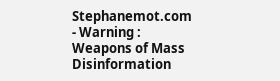Stephanemot.com - Warning : Weapons of Mass Disinformation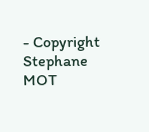- Copyright Stephane MOT